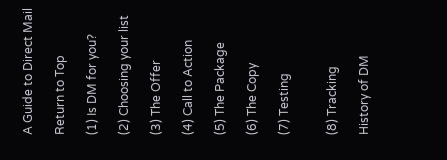A Guide to Direct Mail

Return to Top

(1) Is DM for you?

(2) Choosing your list

(3) The Offer

(4) Call to Action

(5) The Package

(6) The Copy

(7) Testing


(8) Tracking

History of DM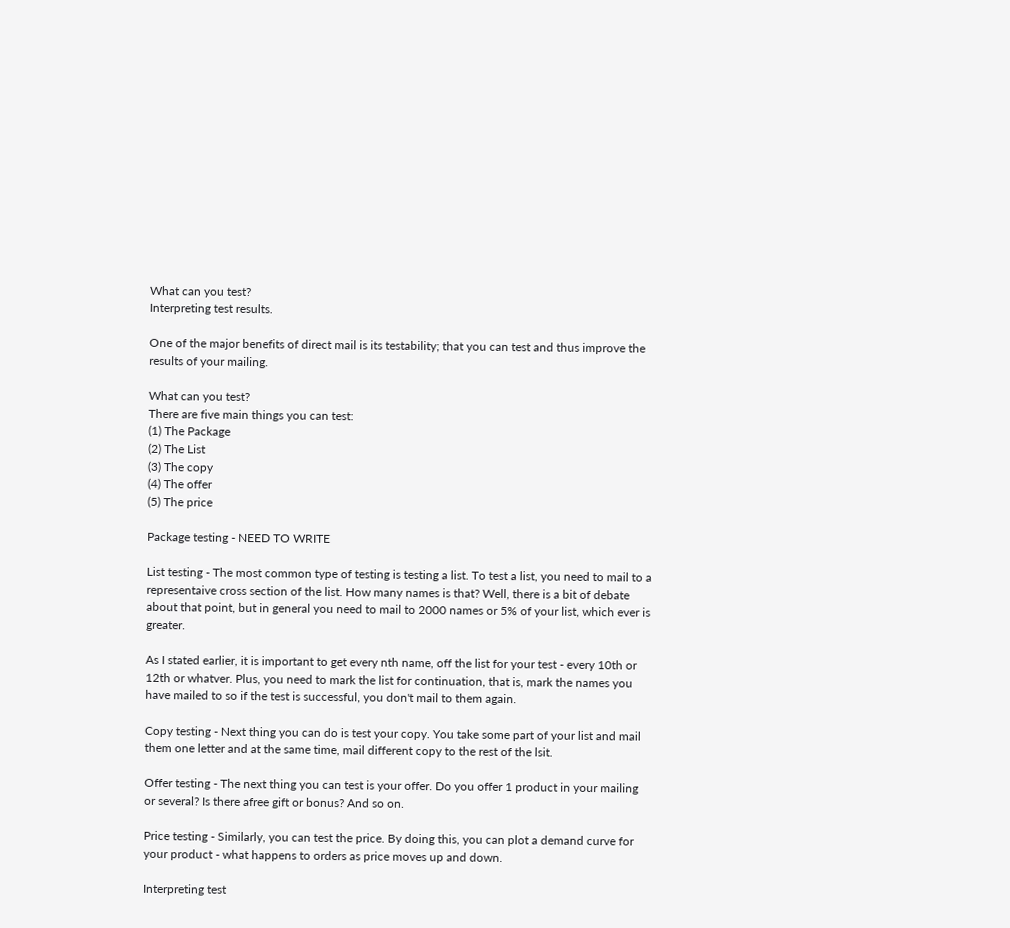What can you test?
Interpreting test results.

One of the major benefits of direct mail is its testability; that you can test and thus improve the results of your mailing.

What can you test?
There are five main things you can test:
(1) The Package
(2) The List
(3) The copy
(4) The offer
(5) The price

Package testing - NEED TO WRITE

List testing - The most common type of testing is testing a list. To test a list, you need to mail to a representaive cross section of the list. How many names is that? Well, there is a bit of debate about that point, but in general you need to mail to 2000 names or 5% of your list, which ever is greater.

As I stated earlier, it is important to get every nth name, off the list for your test - every 10th or 12th or whatver. Plus, you need to mark the list for continuation, that is, mark the names you have mailed to so if the test is successful, you don't mail to them again.

Copy testing - Next thing you can do is test your copy. You take some part of your list and mail them one letter and at the same time, mail different copy to the rest of the lsit.

Offer testing - The next thing you can test is your offer. Do you offer 1 product in your mailing or several? Is there afree gift or bonus? And so on.

Price testing - Similarly, you can test the price. By doing this, you can plot a demand curve for your product - what happens to orders as price moves up and down.

Interpreting test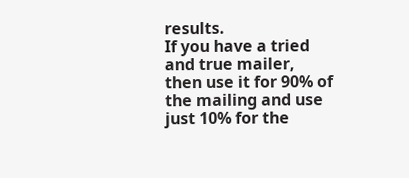results.
If you have a tried and true mailer, then use it for 90% of the mailing and use just 10% for the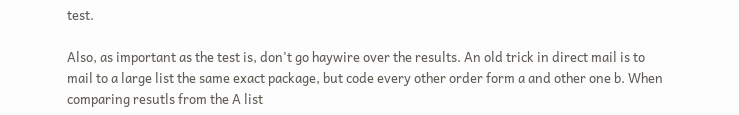test.

Also, as important as the test is, don't go haywire over the results. An old trick in direct mail is to mail to a large list the same exact package, but code every other order form a and other one b. When comparing resutls from the A list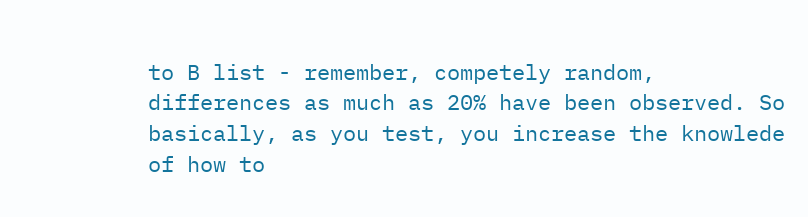to B list - remember, competely random, differences as much as 20% have been observed. So basically, as you test, you increase the knowlede of how to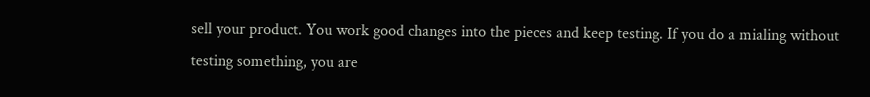sell your product. You work good changes into the pieces and keep testing. If you do a mialing without testing something, you are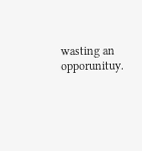wasting an opporunituy.